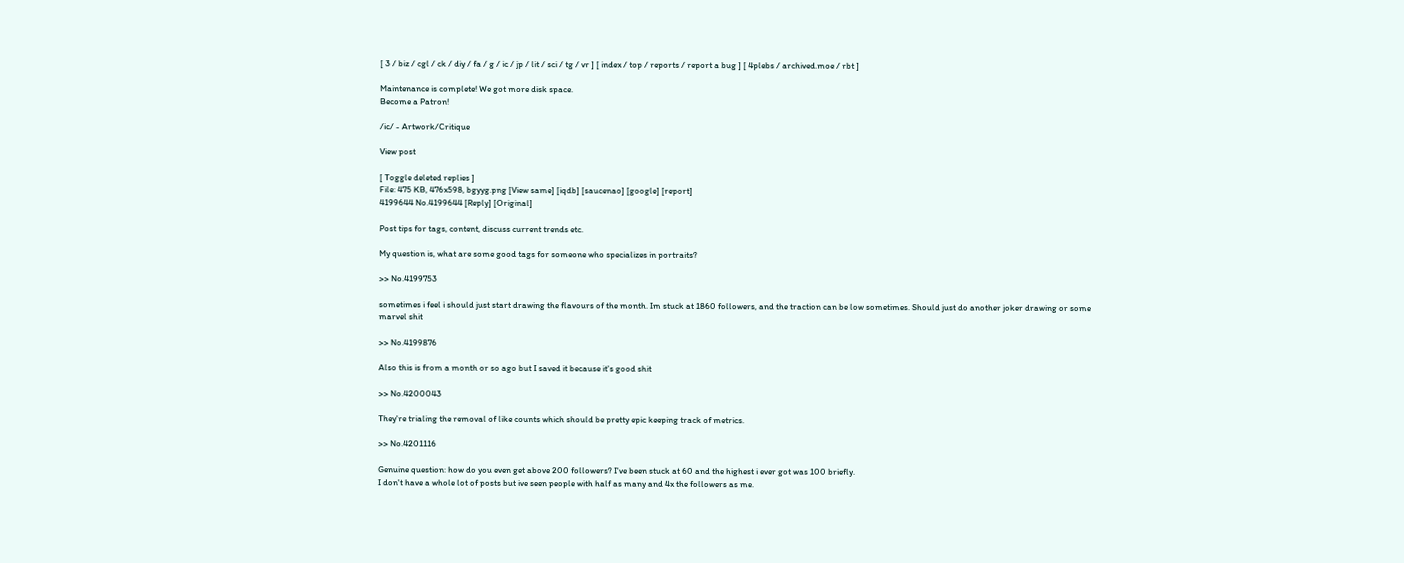[ 3 / biz / cgl / ck / diy / fa / g / ic / jp / lit / sci / tg / vr ] [ index / top / reports / report a bug ] [ 4plebs / archived.moe / rbt ]

Maintenance is complete! We got more disk space.
Become a Patron!

/ic/ - Artwork/Critique

View post

[ Toggle deleted replies ]
File: 475 KB, 476x598, bgyyg.png [View same] [iqdb] [saucenao] [google] [report]
4199644 No.4199644 [Reply] [Original]

Post tips for tags, content, discuss current trends etc.

My question is, what are some good tags for someone who specializes in portraits?

>> No.4199753

sometimes i feel i should just start drawing the flavours of the month. Im stuck at 1860 followers, and the traction can be low sometimes. Should just do another joker drawing or some marvel shit

>> No.4199876

Also this is from a month or so ago but I saved it because it's good shit

>> No.4200043

They're trialing the removal of like counts which should be pretty epic keeping track of metrics.

>> No.4201116

Genuine question: how do you even get above 200 followers? I've been stuck at 60 and the highest i ever got was 100 briefly.
I don't have a whole lot of posts but ive seen people with half as many and 4x the followers as me.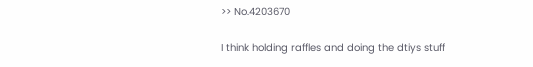>> No.4203670

I think holding raffles and doing the dtiys stuff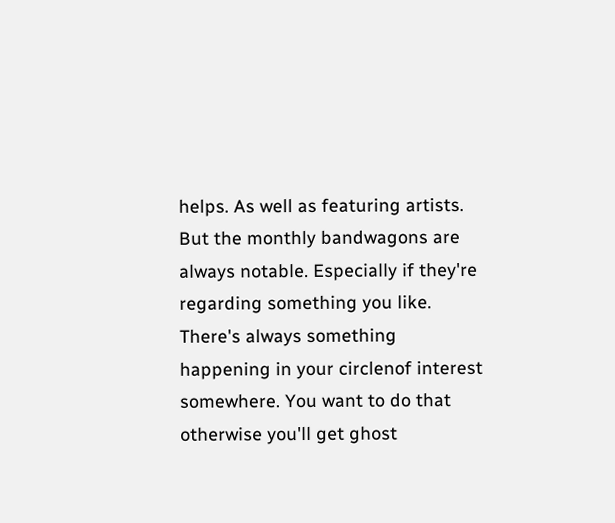helps. As well as featuring artists. But the monthly bandwagons are always notable. Especially if they're regarding something you like. There's always something happening in your circlenof interest somewhere. You want to do that otherwise you'll get ghost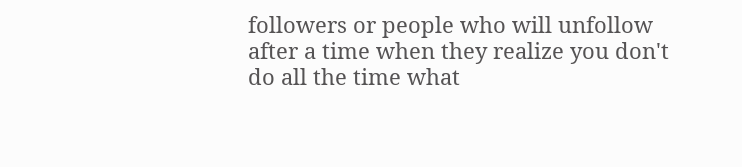followers or people who will unfollow after a time when they realize you don't do all the time what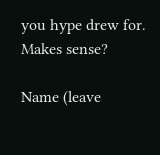you hype drew for. Makes sense?

Name (leave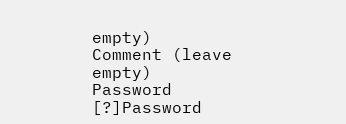empty)
Comment (leave empty)
Password [?]Password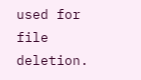used for file deletion.